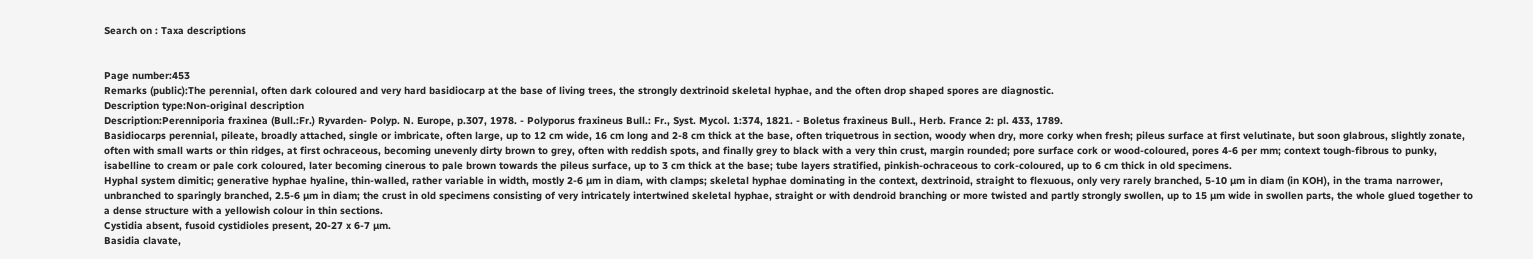Search on : Taxa descriptions


Page number:453
Remarks (public):The perennial, often dark coloured and very hard basidiocarp at the base of living trees, the strongly dextrinoid skeletal hyphae, and the often drop shaped spores are diagnostic.
Description type:Non-original description
Description:Perenniporia fraxinea (Bull.:Fr.) Ryvarden- Polyp. N. Europe, p.307, 1978. - Polyporus fraxineus Bull.: Fr., Syst. Mycol. 1:374, 1821. - Boletus fraxineus Bull., Herb. France 2: pl. 433, 1789.
Basidiocarps perennial, pileate, broadly attached, single or imbricate, often large, up to 12 cm wide, 16 cm long and 2-8 cm thick at the base, often triquetrous in section, woody when dry, more corky when fresh; pileus surface at first velutinate, but soon glabrous, slightly zonate, often with small warts or thin ridges, at first ochraceous, becoming unevenly dirty brown to grey, often with reddish spots, and finally grey to black with a very thin crust, margin rounded; pore surface cork or wood-coloured, pores 4-6 per mm; context tough-fibrous to punky, isabelline to cream or pale cork coloured, later becoming cinerous to pale brown towards the pileus surface, up to 3 cm thick at the base; tube layers stratified, pinkish-ochraceous to cork-coloured, up to 6 cm thick in old specimens.
Hyphal system dimitic; generative hyphae hyaline, thin-walled, rather variable in width, mostly 2-6 µm in diam, with clamps; skeletal hyphae dominating in the context, dextrinoid, straight to flexuous, only very rarely branched, 5-10 µm in diam (in KOH), in the trama narrower, unbranched to sparingly branched, 2.5-6 µm in diam; the crust in old specimens consisting of very intricately intertwined skeletal hyphae, straight or with dendroid branching or more twisted and partly strongly swollen, up to 15 µm wide in swollen parts, the whole glued together to a dense structure with a yellowish colour in thin sections.
Cystidia absent, fusoid cystidioles present, 20-27 x 6-7 µm.
Basidia clavate,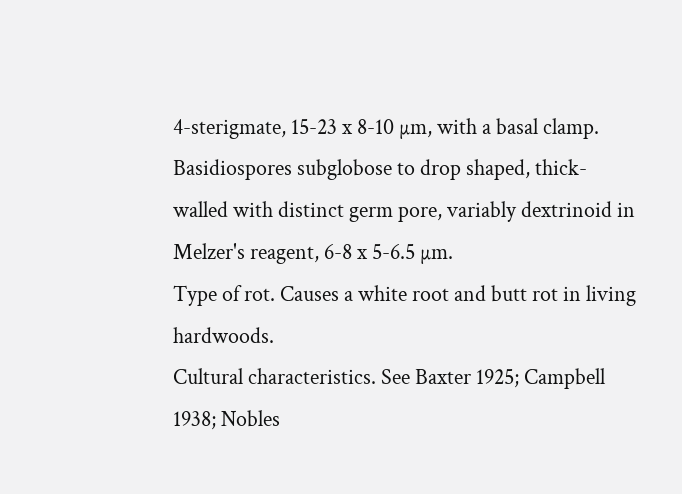4-sterigmate, 15-23 x 8-10 µm, with a basal clamp.
Basidiospores subglobose to drop shaped, thick-walled with distinct germ pore, variably dextrinoid in Melzer's reagent, 6-8 x 5-6.5 µm.
Type of rot. Causes a white root and butt rot in living hardwoods.
Cultural characteristics. See Baxter 1925; Campbell 1938; Nobles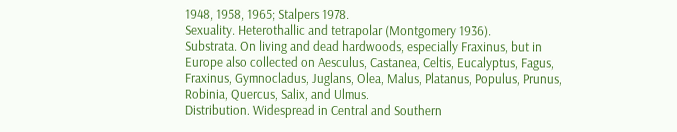1948, 1958, 1965; Stalpers 1978.
Sexuality. Heterothallic and tetrapolar (Montgomery 1936).
Substrata. On living and dead hardwoods, especially Fraxinus, but in Europe also collected on Aesculus, Castanea, Celtis, Eucalyptus, Fagus, Fraxinus, Gymnocladus, Juglans, Olea, Malus, Platanus, Populus, Prunus, Robinia, Quercus, Salix, and Ulmus.
Distribution. Widespread in Central and Southern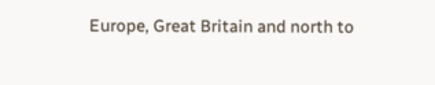Europe, Great Britain and north to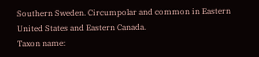Southern Sweden. Circumpolar and common in Eastern United States and Eastern Canada.
Taxon name: